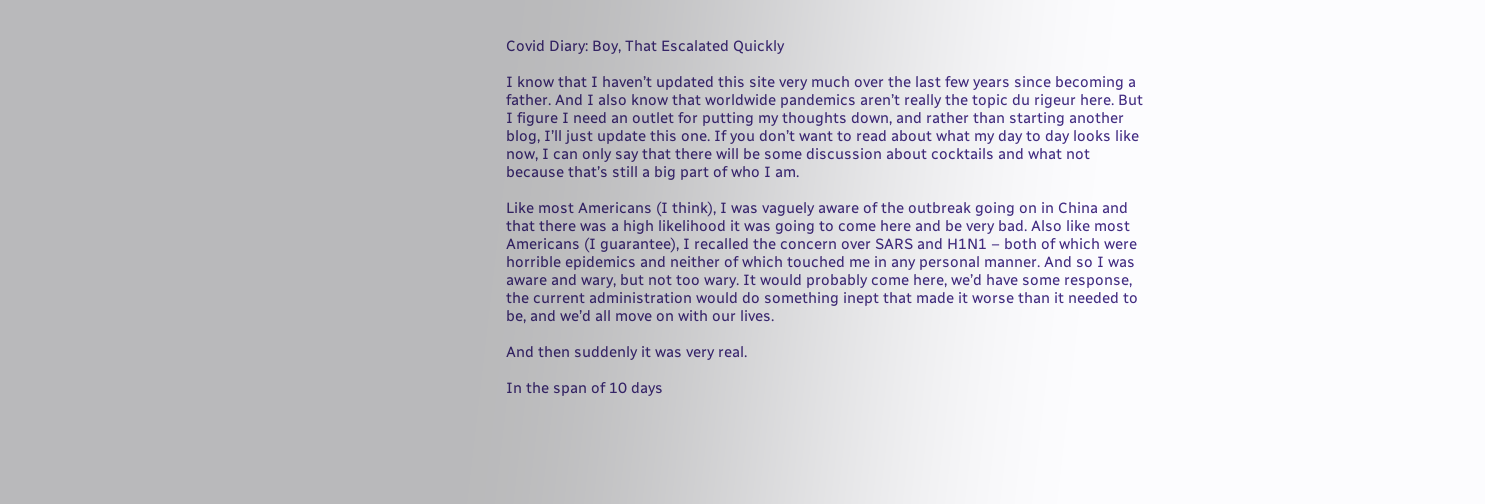Covid Diary: Boy, That Escalated Quickly

I know that I haven’t updated this site very much over the last few years since becoming a father. And I also know that worldwide pandemics aren’t really the topic du rigeur here. But I figure I need an outlet for putting my thoughts down, and rather than starting another blog, I’ll just update this one. If you don’t want to read about what my day to day looks like now, I can only say that there will be some discussion about cocktails and what not because that’s still a big part of who I am.

Like most Americans (I think), I was vaguely aware of the outbreak going on in China and that there was a high likelihood it was going to come here and be very bad. Also like most Americans (I guarantee), I recalled the concern over SARS and H1N1 – both of which were horrible epidemics and neither of which touched me in any personal manner. And so I was aware and wary, but not too wary. It would probably come here, we’d have some response, the current administration would do something inept that made it worse than it needed to be, and we’d all move on with our lives.

And then suddenly it was very real.

In the span of 10 days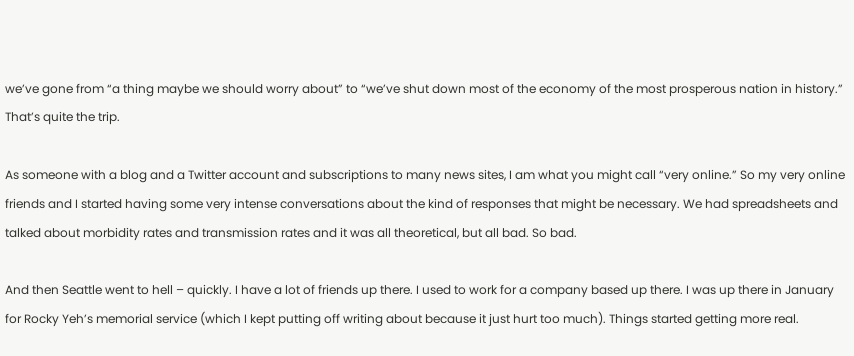we’ve gone from “a thing maybe we should worry about” to “we’ve shut down most of the economy of the most prosperous nation in history.” That’s quite the trip.

As someone with a blog and a Twitter account and subscriptions to many news sites, I am what you might call “very online.” So my very online friends and I started having some very intense conversations about the kind of responses that might be necessary. We had spreadsheets and talked about morbidity rates and transmission rates and it was all theoretical, but all bad. So bad.

And then Seattle went to hell – quickly. I have a lot of friends up there. I used to work for a company based up there. I was up there in January for Rocky Yeh’s memorial service (which I kept putting off writing about because it just hurt too much). Things started getting more real.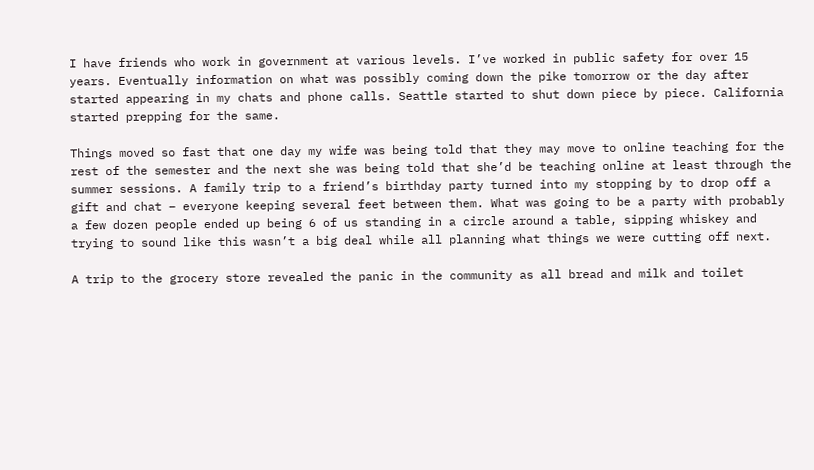I have friends who work in government at various levels. I’ve worked in public safety for over 15 years. Eventually information on what was possibly coming down the pike tomorrow or the day after started appearing in my chats and phone calls. Seattle started to shut down piece by piece. California started prepping for the same.

Things moved so fast that one day my wife was being told that they may move to online teaching for the rest of the semester and the next she was being told that she’d be teaching online at least through the summer sessions. A family trip to a friend’s birthday party turned into my stopping by to drop off a gift and chat – everyone keeping several feet between them. What was going to be a party with probably a few dozen people ended up being 6 of us standing in a circle around a table, sipping whiskey and trying to sound like this wasn’t a big deal while all planning what things we were cutting off next.

A trip to the grocery store revealed the panic in the community as all bread and milk and toilet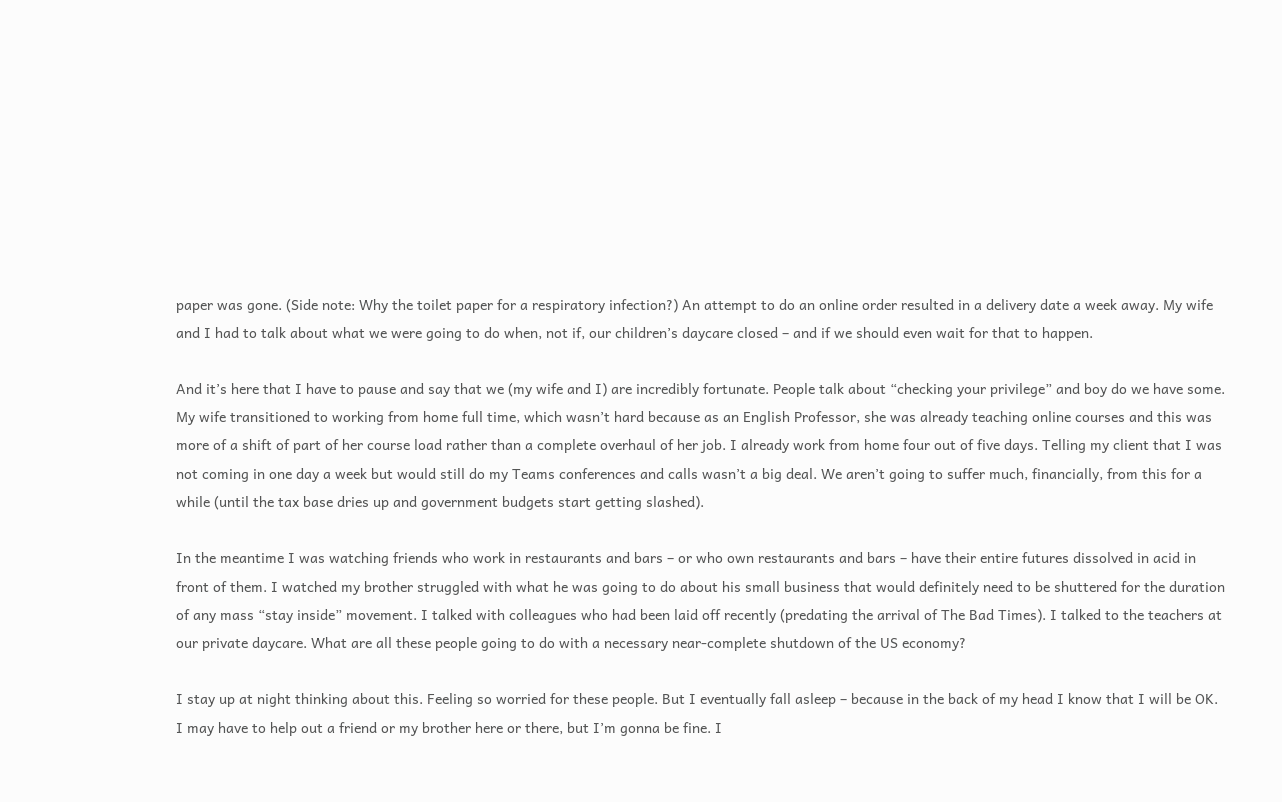paper was gone. (Side note: Why the toilet paper for a respiratory infection?) An attempt to do an online order resulted in a delivery date a week away. My wife and I had to talk about what we were going to do when, not if, our children’s daycare closed – and if we should even wait for that to happen.

And it’s here that I have to pause and say that we (my wife and I) are incredibly fortunate. People talk about “checking your privilege” and boy do we have some. My wife transitioned to working from home full time, which wasn’t hard because as an English Professor, she was already teaching online courses and this was more of a shift of part of her course load rather than a complete overhaul of her job. I already work from home four out of five days. Telling my client that I was not coming in one day a week but would still do my Teams conferences and calls wasn’t a big deal. We aren’t going to suffer much, financially, from this for a while (until the tax base dries up and government budgets start getting slashed).

In the meantime I was watching friends who work in restaurants and bars – or who own restaurants and bars – have their entire futures dissolved in acid in front of them. I watched my brother struggled with what he was going to do about his small business that would definitely need to be shuttered for the duration of any mass “stay inside” movement. I talked with colleagues who had been laid off recently (predating the arrival of The Bad Times). I talked to the teachers at our private daycare. What are all these people going to do with a necessary near-complete shutdown of the US economy?

I stay up at night thinking about this. Feeling so worried for these people. But I eventually fall asleep – because in the back of my head I know that I will be OK. I may have to help out a friend or my brother here or there, but I’m gonna be fine. I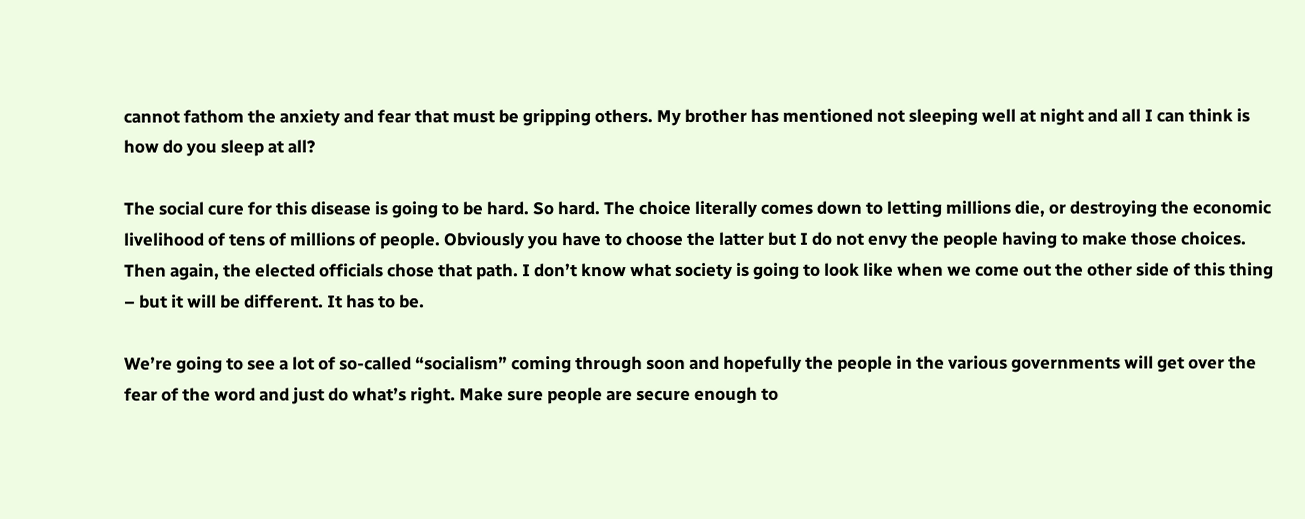cannot fathom the anxiety and fear that must be gripping others. My brother has mentioned not sleeping well at night and all I can think is how do you sleep at all?

The social cure for this disease is going to be hard. So hard. The choice literally comes down to letting millions die, or destroying the economic livelihood of tens of millions of people. Obviously you have to choose the latter but I do not envy the people having to make those choices. Then again, the elected officials chose that path. I don’t know what society is going to look like when we come out the other side of this thing – but it will be different. It has to be.

We’re going to see a lot of so-called “socialism” coming through soon and hopefully the people in the various governments will get over the fear of the word and just do what’s right. Make sure people are secure enough to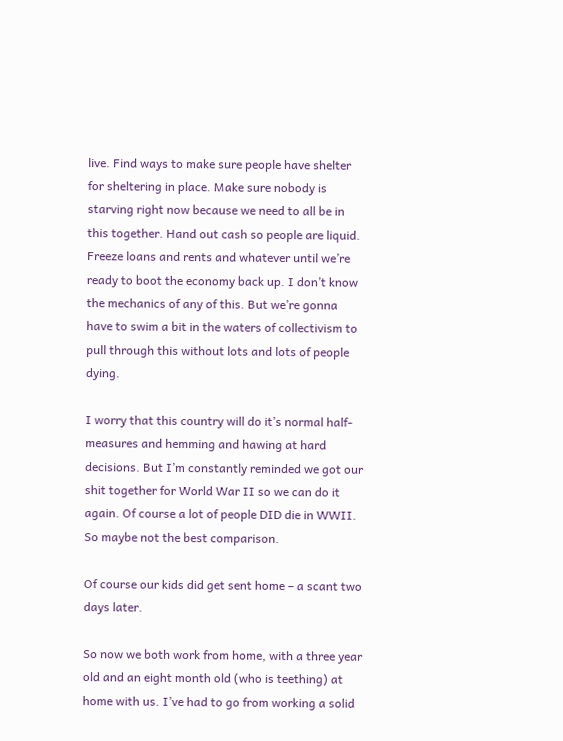live. Find ways to make sure people have shelter for sheltering in place. Make sure nobody is starving right now because we need to all be in this together. Hand out cash so people are liquid. Freeze loans and rents and whatever until we’re ready to boot the economy back up. I don’t know the mechanics of any of this. But we’re gonna have to swim a bit in the waters of collectivism to pull through this without lots and lots of people dying.

I worry that this country will do it’s normal half-measures and hemming and hawing at hard decisions. But I’m constantly reminded we got our shit together for World War II so we can do it again. Of course a lot of people DID die in WWII. So maybe not the best comparison.

Of course our kids did get sent home – a scant two days later.

So now we both work from home, with a three year old and an eight month old (who is teething) at home with us. I’ve had to go from working a solid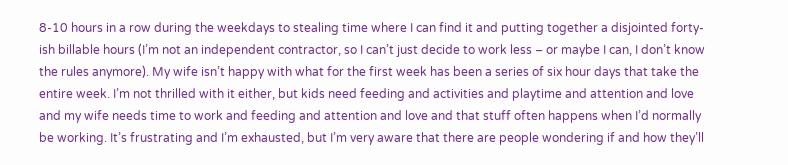8-10 hours in a row during the weekdays to stealing time where I can find it and putting together a disjointed forty-ish billable hours (I’m not an independent contractor, so I can’t just decide to work less – or maybe I can, I don’t know the rules anymore). My wife isn’t happy with what for the first week has been a series of six hour days that take the entire week. I’m not thrilled with it either, but kids need feeding and activities and playtime and attention and love and my wife needs time to work and feeding and attention and love and that stuff often happens when I’d normally be working. It’s frustrating and I’m exhausted, but I’m very aware that there are people wondering if and how they’ll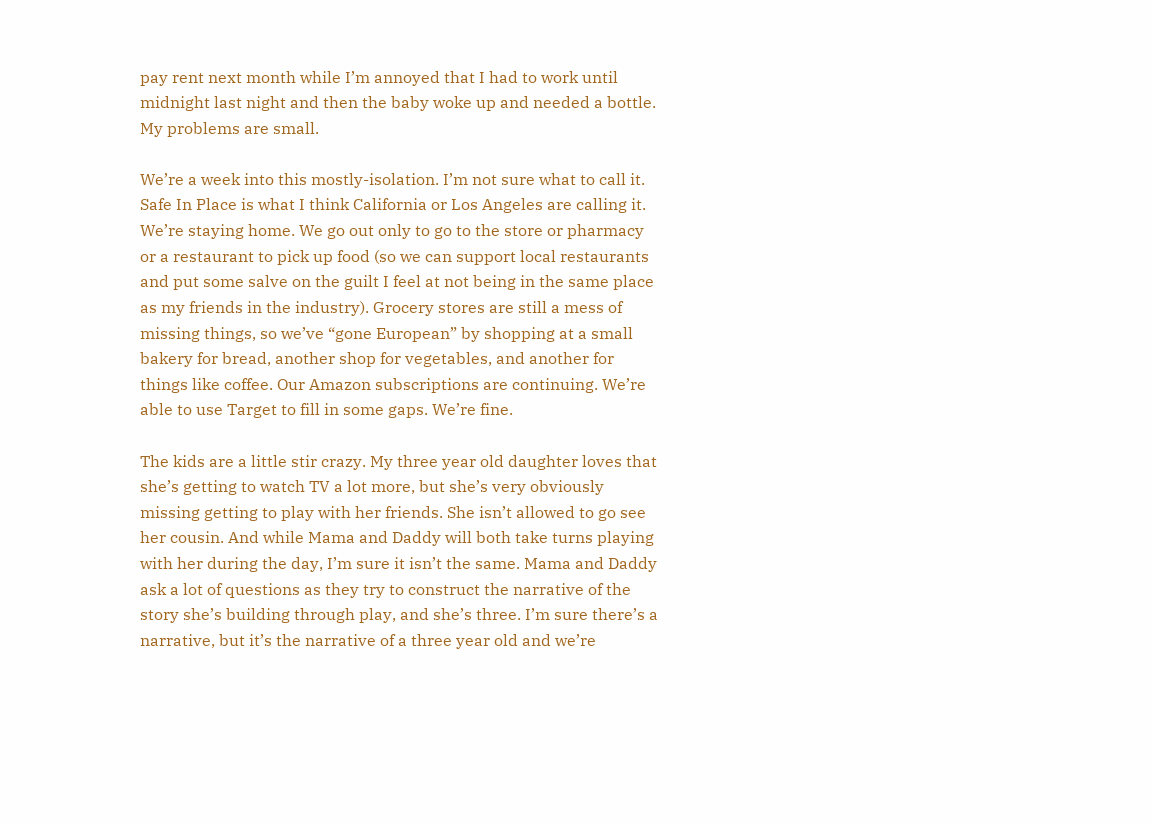pay rent next month while I’m annoyed that I had to work until midnight last night and then the baby woke up and needed a bottle. My problems are small.

We’re a week into this mostly-isolation. I’m not sure what to call it. Safe In Place is what I think California or Los Angeles are calling it. We’re staying home. We go out only to go to the store or pharmacy or a restaurant to pick up food (so we can support local restaurants and put some salve on the guilt I feel at not being in the same place as my friends in the industry). Grocery stores are still a mess of missing things, so we’ve “gone European” by shopping at a small bakery for bread, another shop for vegetables, and another for things like coffee. Our Amazon subscriptions are continuing. We’re able to use Target to fill in some gaps. We’re fine.

The kids are a little stir crazy. My three year old daughter loves that she’s getting to watch TV a lot more, but she’s very obviously missing getting to play with her friends. She isn’t allowed to go see her cousin. And while Mama and Daddy will both take turns playing with her during the day, I’m sure it isn’t the same. Mama and Daddy ask a lot of questions as they try to construct the narrative of the story she’s building through play, and she’s three. I’m sure there’s a narrative, but it’s the narrative of a three year old and we’re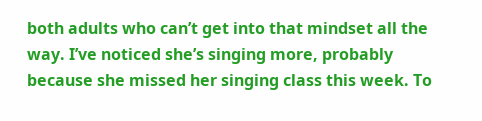both adults who can’t get into that mindset all the way. I’ve noticed she’s singing more, probably because she missed her singing class this week. To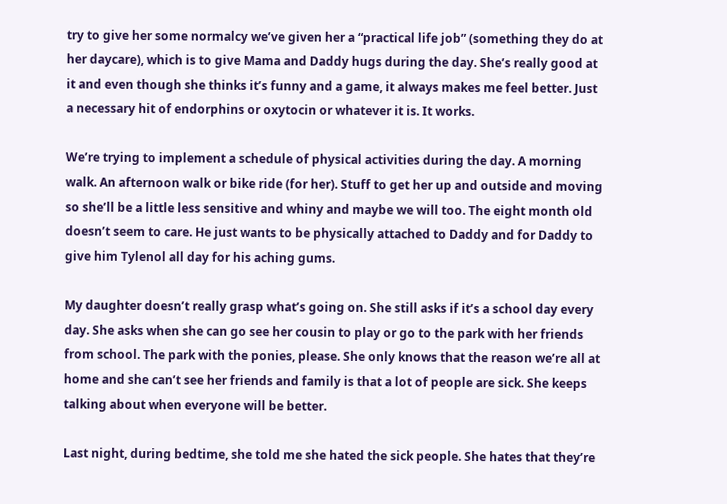try to give her some normalcy we’ve given her a “practical life job” (something they do at her daycare), which is to give Mama and Daddy hugs during the day. She’s really good at it and even though she thinks it’s funny and a game, it always makes me feel better. Just a necessary hit of endorphins or oxytocin or whatever it is. It works.

We’re trying to implement a schedule of physical activities during the day. A morning walk. An afternoon walk or bike ride (for her). Stuff to get her up and outside and moving so she’ll be a little less sensitive and whiny and maybe we will too. The eight month old doesn’t seem to care. He just wants to be physically attached to Daddy and for Daddy to give him Tylenol all day for his aching gums.

My daughter doesn’t really grasp what’s going on. She still asks if it’s a school day every day. She asks when she can go see her cousin to play or go to the park with her friends from school. The park with the ponies, please. She only knows that the reason we’re all at home and she can’t see her friends and family is that a lot of people are sick. She keeps talking about when everyone will be better.

Last night, during bedtime, she told me she hated the sick people. She hates that they’re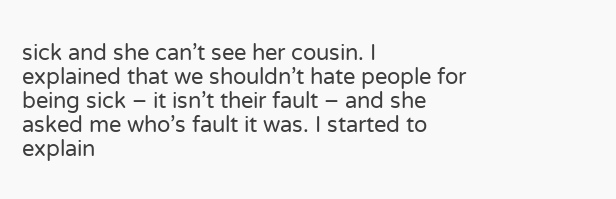sick and she can’t see her cousin. I explained that we shouldn’t hate people for being sick – it isn’t their fault – and she asked me who’s fault it was. I started to explain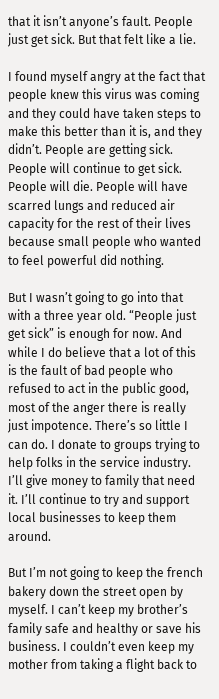that it isn’t anyone’s fault. People just get sick. But that felt like a lie.

I found myself angry at the fact that people knew this virus was coming and they could have taken steps to make this better than it is, and they didn’t. People are getting sick. People will continue to get sick. People will die. People will have scarred lungs and reduced air capacity for the rest of their lives because small people who wanted to feel powerful did nothing.

But I wasn’t going to go into that with a three year old. “People just get sick” is enough for now. And while I do believe that a lot of this is the fault of bad people who refused to act in the public good, most of the anger there is really just impotence. There’s so little I can do. I donate to groups trying to help folks in the service industry. I’ll give money to family that need it. I’ll continue to try and support local businesses to keep them around.

But I’m not going to keep the french bakery down the street open by myself. I can’t keep my brother’s family safe and healthy or save his business. I couldn’t even keep my mother from taking a flight back to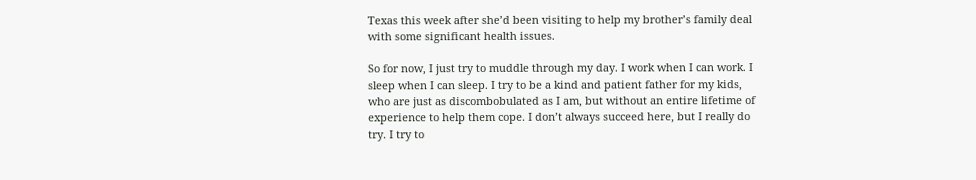Texas this week after she’d been visiting to help my brother’s family deal with some significant health issues.

So for now, I just try to muddle through my day. I work when I can work. I sleep when I can sleep. I try to be a kind and patient father for my kids, who are just as discombobulated as I am, but without an entire lifetime of experience to help them cope. I don’t always succeed here, but I really do try. I try to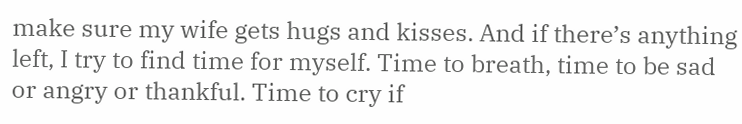make sure my wife gets hugs and kisses. And if there’s anything left, I try to find time for myself. Time to breath, time to be sad or angry or thankful. Time to cry if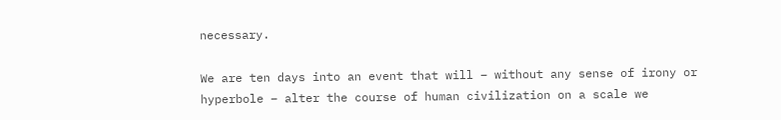necessary.

We are ten days into an event that will – without any sense of irony or hyperbole – alter the course of human civilization on a scale we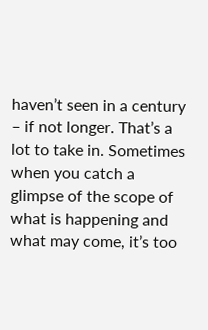haven’t seen in a century – if not longer. That’s a lot to take in. Sometimes when you catch a glimpse of the scope of what is happening and what may come, it’s too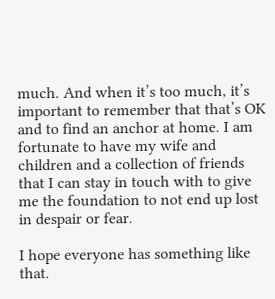much. And when it’s too much, it’s important to remember that that’s OK and to find an anchor at home. I am fortunate to have my wife and children and a collection of friends that I can stay in touch with to give me the foundation to not end up lost in despair or fear.

I hope everyone has something like that.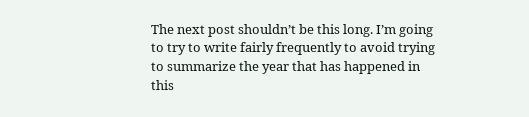The next post shouldn’t be this long. I’m going to try to write fairly frequently to avoid trying to summarize the year that has happened in this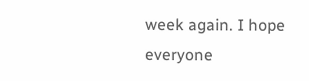week again. I hope everyone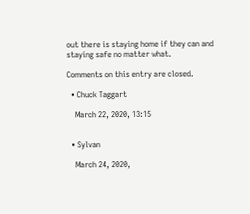out there is staying home if they can and staying safe no matter what.

Comments on this entry are closed.

  • Chuck Taggart

    March 22, 2020, 13:15


  • Sylvan

    March 24, 2020,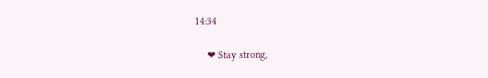14:34

    ❤ Stay strong,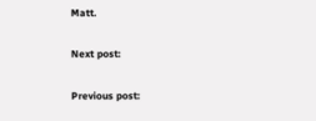Matt.

Next post:

Previous post: